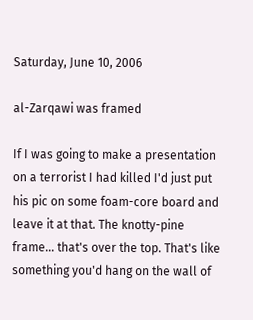Saturday, June 10, 2006

al-Zarqawi was framed

If I was going to make a presentation on a terrorist I had killed I'd just put his pic on some foam-core board and leave it at that. The knotty-pine frame... that's over the top. That's like something you'd hang on the wall of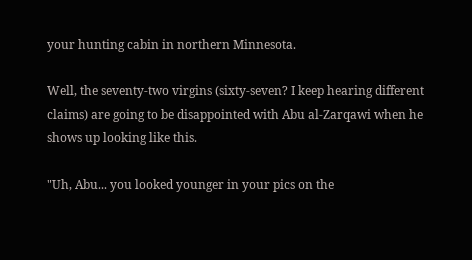your hunting cabin in northern Minnesota.

Well, the seventy-two virgins (sixty-seven? I keep hearing different claims) are going to be disappointed with Abu al-Zarqawi when he shows up looking like this.

"Uh, Abu... you looked younger in your pics on the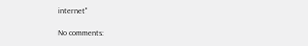internet"

No comments: